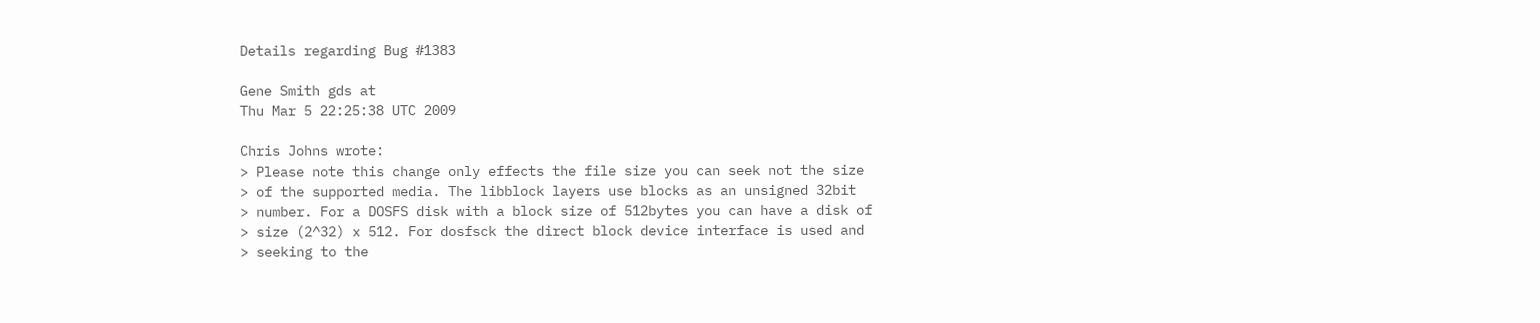Details regarding Bug #1383

Gene Smith gds at
Thu Mar 5 22:25:38 UTC 2009

Chris Johns wrote:
> Please note this change only effects the file size you can seek not the size
> of the supported media. The libblock layers use blocks as an unsigned 32bit
> number. For a DOSFS disk with a block size of 512bytes you can have a disk of
> size (2^32) x 512. For dosfsck the direct block device interface is used and
> seeking to the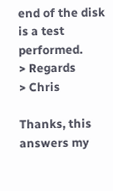end of the disk is a test performed.
> Regards
> Chris

Thanks, this answers my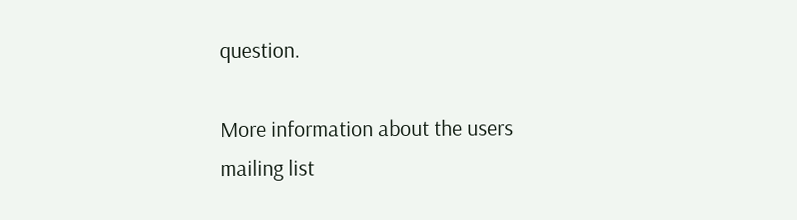question.

More information about the users mailing list